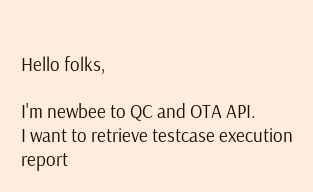Hello folks,

I'm newbee to QC and OTA API.
I want to retrieve testcase execution report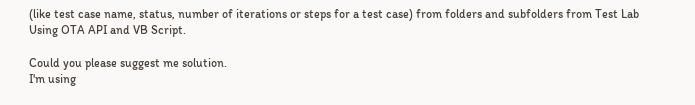(like test case name, status, number of iterations or steps for a test case) from folders and subfolders from Test Lab Using OTA API and VB Script.

Could you please suggest me solution.
I'm using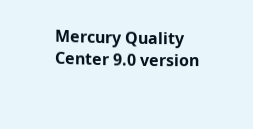Mercury Quality Center 9.0 version